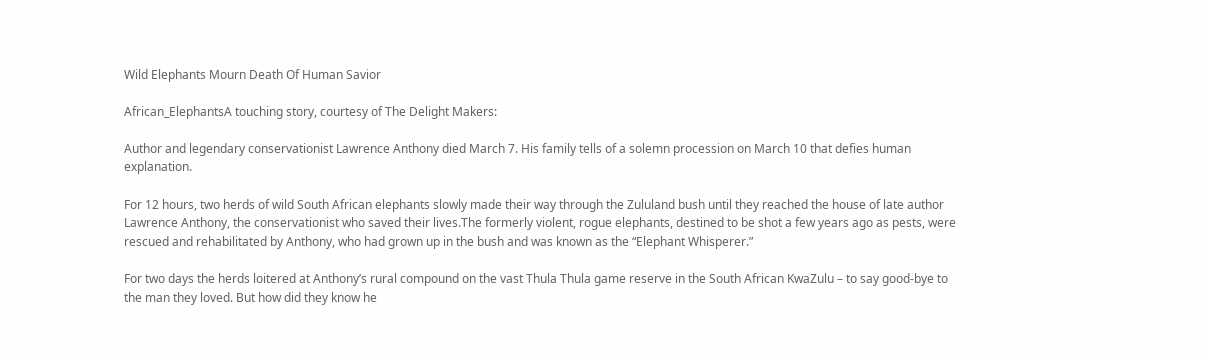Wild Elephants Mourn Death Of Human Savior

African_ElephantsA touching story, courtesy of The Delight Makers:

Author and legendary conservationist Lawrence Anthony died March 7. His family tells of a solemn procession on March 10 that defies human explanation.

For 12 hours, two herds of wild South African elephants slowly made their way through the Zululand bush until they reached the house of late author Lawrence Anthony, the conservationist who saved their lives.The formerly violent, rogue elephants, destined to be shot a few years ago as pests, were rescued and rehabilitated by Anthony, who had grown up in the bush and was known as the “Elephant Whisperer.”

For two days the herds loitered at Anthony’s rural compound on the vast Thula Thula game reserve in the South African KwaZulu – to say good-bye to the man they loved. But how did they know he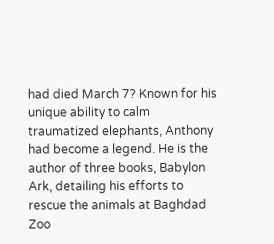had died March 7? Known for his unique ability to calm traumatized elephants, Anthony had become a legend. He is the author of three books, Babylon Ark, detailing his efforts to rescue the animals at Baghdad Zoo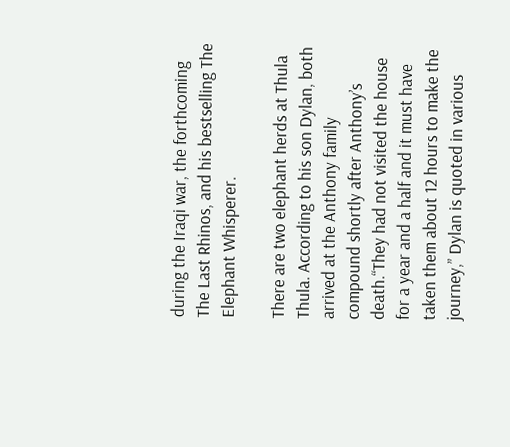during the Iraqi war, the forthcoming The Last Rhinos, and his bestselling The Elephant Whisperer.

There are two elephant herds at Thula Thula. According to his son Dylan, both arrived at the Anthony family compound shortly after Anthony’s death.“They had not visited the house for a year and a half and it must have taken them about 12 hours to make the journey,” Dylan is quoted in various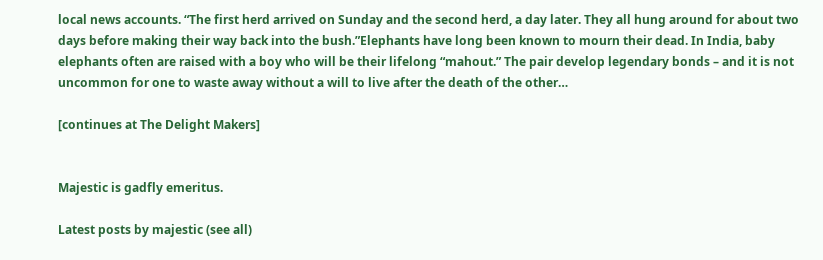local news accounts. “The first herd arrived on Sunday and the second herd, a day later. They all hung around for about two days before making their way back into the bush.”Elephants have long been known to mourn their dead. In India, baby elephants often are raised with a boy who will be their lifelong “mahout.” The pair develop legendary bonds – and it is not uncommon for one to waste away without a will to live after the death of the other…

[continues at The Delight Makers]


Majestic is gadfly emeritus.

Latest posts by majestic (see all)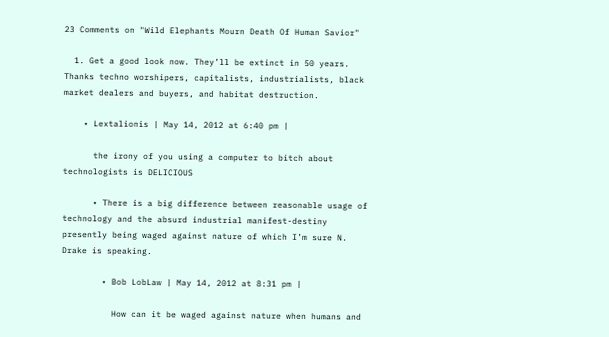23 Comments on "Wild Elephants Mourn Death Of Human Savior"

  1. Get a good look now. They’ll be extinct in 50 years. Thanks techno worshipers, capitalists, industrialists, black market dealers and buyers, and habitat destruction.

    • Lextalionis | May 14, 2012 at 6:40 pm |

      the irony of you using a computer to bitch about technologists is DELICIOUS

      • There is a big difference between reasonable usage of technology and the absurd industrial manifest-destiny presently being waged against nature of which I’m sure N. Drake is speaking.

        • Bob LobLaw | May 14, 2012 at 8:31 pm |

          How can it be waged against nature when humans and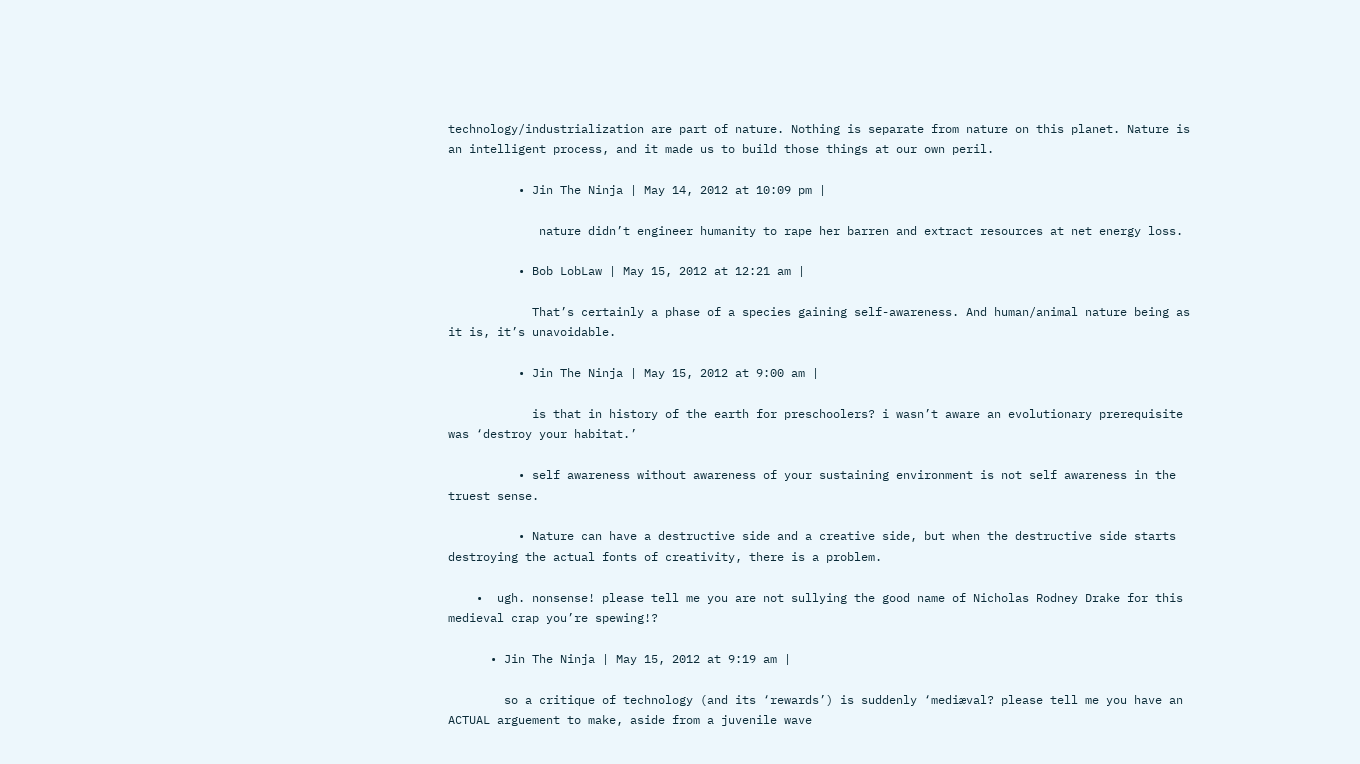technology/industrialization are part of nature. Nothing is separate from nature on this planet. Nature is an intelligent process, and it made us to build those things at our own peril.

          • Jin The Ninja | May 14, 2012 at 10:09 pm |

             nature didn’t engineer humanity to rape her barren and extract resources at net energy loss.

          • Bob LobLaw | May 15, 2012 at 12:21 am |

            That’s certainly a phase of a species gaining self-awareness. And human/animal nature being as it is, it’s unavoidable.

          • Jin The Ninja | May 15, 2012 at 9:00 am |

            is that in history of the earth for preschoolers? i wasn’t aware an evolutionary prerequisite was ‘destroy your habitat.’

          • self awareness without awareness of your sustaining environment is not self awareness in the truest sense.

          • Nature can have a destructive side and a creative side, but when the destructive side starts destroying the actual fonts of creativity, there is a problem.

    •  ugh. nonsense! please tell me you are not sullying the good name of Nicholas Rodney Drake for this medieval crap you’re spewing!?

      • Jin The Ninja | May 15, 2012 at 9:19 am |

        so a critique of technology (and its ‘rewards’) is suddenly ‘mediæval? please tell me you have an ACTUAL arguement to make, aside from a juvenile wave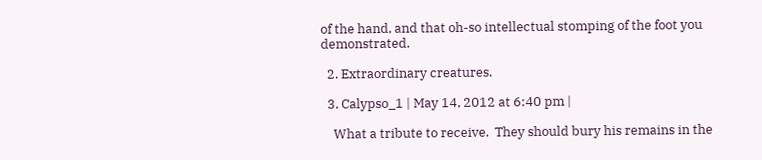of the hand, and that oh-so intellectual stomping of the foot you demonstrated.

  2. Extraordinary creatures.

  3. Calypso_1 | May 14, 2012 at 6:40 pm |

    What a tribute to receive.  They should bury his remains in the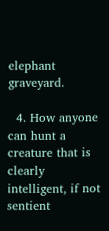elephant graveyard.

  4. How anyone can hunt a creature that is clearly intelligent, if not sentient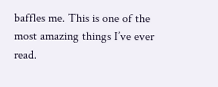baffles me. This is one of the most amazing things I’ve ever read.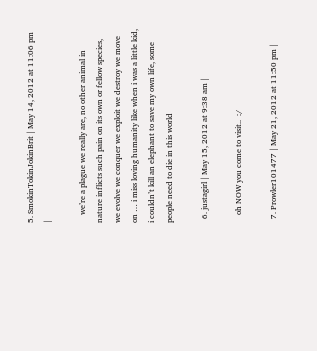5. SmokinTokinJokinBrit | May 14, 2012 at 11:06 pm |

    we’re a plague we really are, no other animal in nature inflicts such pain on its own or fellow species, we evolve we conquer we exploit we destroy we move on … i miss loving humanity like when i was a little kid, i couldn’t kill an elephant to save my own life, some people need to die in this world

  6. justagirl | May 15, 2012 at 9:38 am |

    oh NOW you come to visit..  :/

  7. Prowler101477 | May 21, 2012 at 11:50 pm |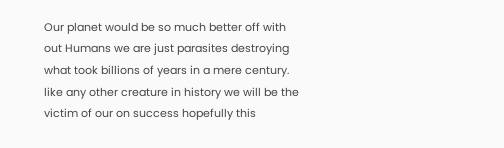Our planet would be so much better off with out Humans we are just parasites destroying what took billions of years in a mere century. like any other creature in history we will be the victim of our on success hopefully this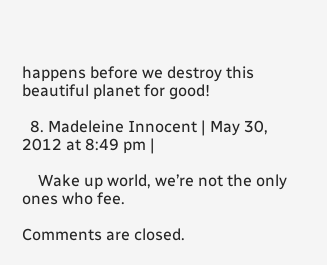happens before we destroy this beautiful planet for good!

  8. Madeleine Innocent | May 30, 2012 at 8:49 pm |

    Wake up world, we’re not the only ones who fee.

Comments are closed.